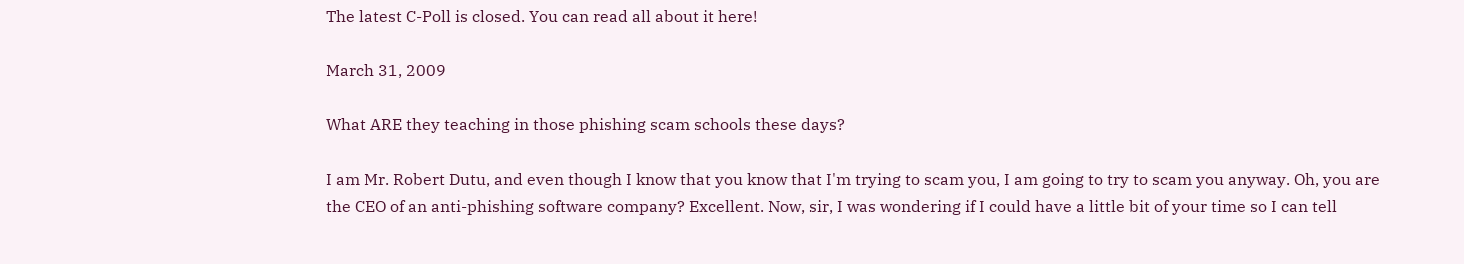The latest C-Poll is closed. You can read all about it here!

March 31, 2009

What ARE they teaching in those phishing scam schools these days?

I am Mr. Robert Dutu, and even though I know that you know that I'm trying to scam you, I am going to try to scam you anyway. Oh, you are the CEO of an anti-phishing software company? Excellent. Now, sir, I was wondering if I could have a little bit of your time so I can tell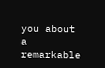you about a remarkable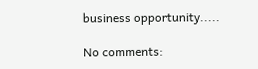business opportunity.....

No comments: